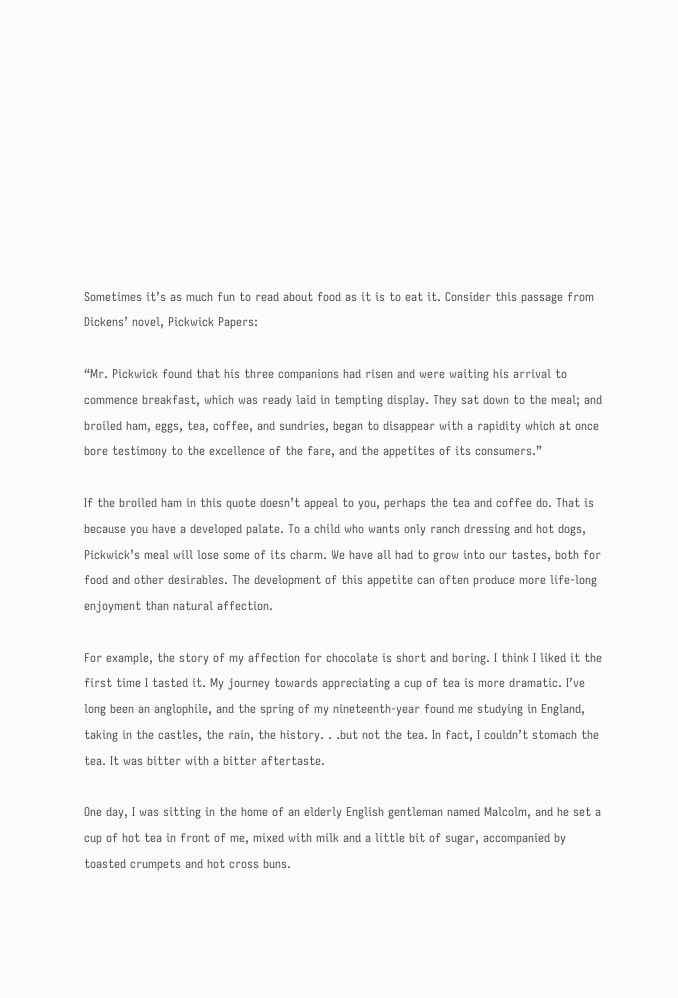Sometimes it’s as much fun to read about food as it is to eat it. Consider this passage from Dickens’ novel, Pickwick Papers:

“Mr. Pickwick found that his three companions had risen and were waiting his arrival to commence breakfast, which was ready laid in tempting display. They sat down to the meal; and broiled ham, eggs, tea, coffee, and sundries, began to disappear with a rapidity which at once bore testimony to the excellence of the fare, and the appetites of its consumers.”

If the broiled ham in this quote doesn’t appeal to you, perhaps the tea and coffee do. That is because you have a developed palate. To a child who wants only ranch dressing and hot dogs, Pickwick’s meal will lose some of its charm. We have all had to grow into our tastes, both for food and other desirables. The development of this appetite can often produce more life-long enjoyment than natural affection.

For example, the story of my affection for chocolate is short and boring. I think I liked it the first time I tasted it. My journey towards appreciating a cup of tea is more dramatic. I’ve long been an anglophile, and the spring of my nineteenth-year found me studying in England, taking in the castles, the rain, the history. . .but not the tea. In fact, I couldn’t stomach the tea. It was bitter with a bitter aftertaste.

One day, I was sitting in the home of an elderly English gentleman named Malcolm, and he set a cup of hot tea in front of me, mixed with milk and a little bit of sugar, accompanied by toasted crumpets and hot cross buns.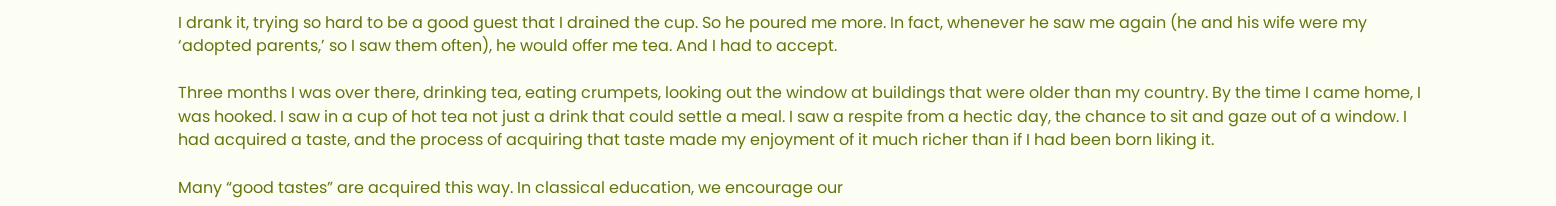I drank it, trying so hard to be a good guest that I drained the cup. So he poured me more. In fact, whenever he saw me again (he and his wife were my ‘adopted parents,’ so I saw them often), he would offer me tea. And I had to accept.

Three months I was over there, drinking tea, eating crumpets, looking out the window at buildings that were older than my country. By the time I came home, I was hooked. I saw in a cup of hot tea not just a drink that could settle a meal. I saw a respite from a hectic day, the chance to sit and gaze out of a window. I had acquired a taste, and the process of acquiring that taste made my enjoyment of it much richer than if I had been born liking it.

Many “good tastes” are acquired this way. In classical education, we encourage our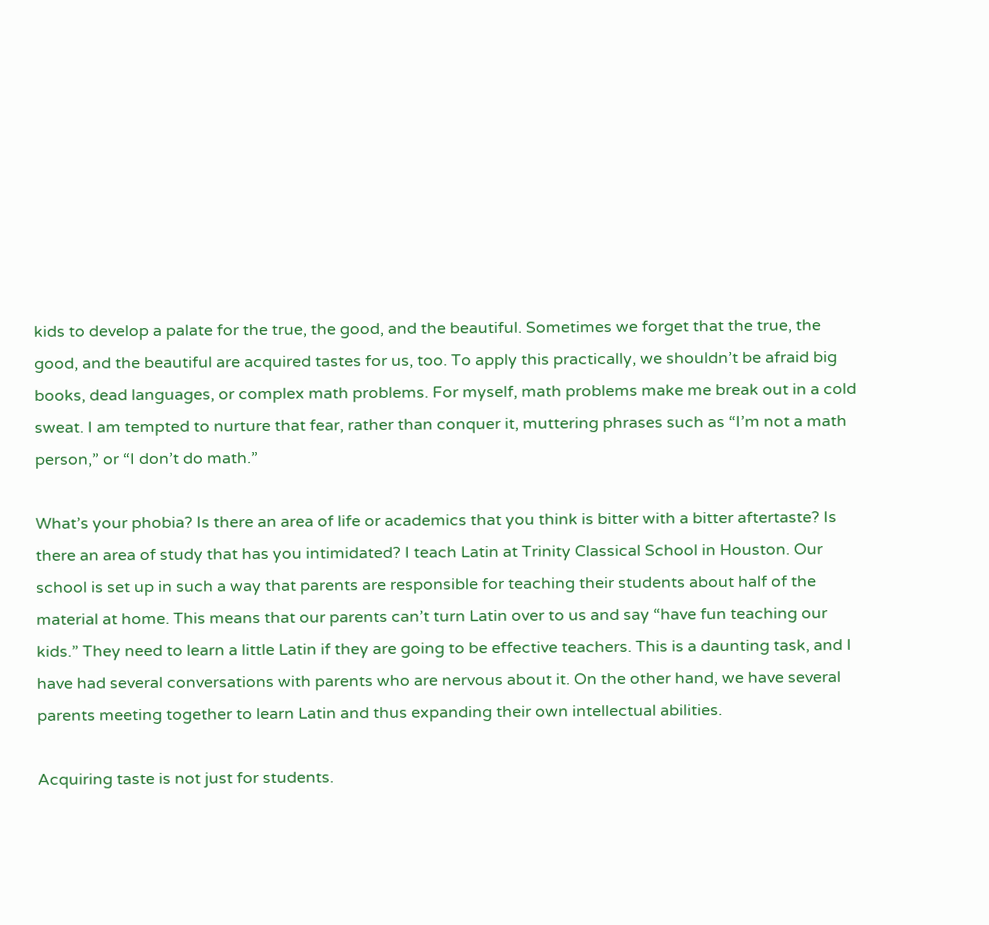kids to develop a palate for the true, the good, and the beautiful. Sometimes we forget that the true, the good, and the beautiful are acquired tastes for us, too. To apply this practically, we shouldn’t be afraid big books, dead languages, or complex math problems. For myself, math problems make me break out in a cold sweat. I am tempted to nurture that fear, rather than conquer it, muttering phrases such as “I’m not a math person,” or “I don’t do math.”

What’s your phobia? Is there an area of life or academics that you think is bitter with a bitter aftertaste? Is there an area of study that has you intimidated? I teach Latin at Trinity Classical School in Houston. Our school is set up in such a way that parents are responsible for teaching their students about half of the material at home. This means that our parents can’t turn Latin over to us and say “have fun teaching our kids.” They need to learn a little Latin if they are going to be effective teachers. This is a daunting task, and I have had several conversations with parents who are nervous about it. On the other hand, we have several parents meeting together to learn Latin and thus expanding their own intellectual abilities.

Acquiring taste is not just for students.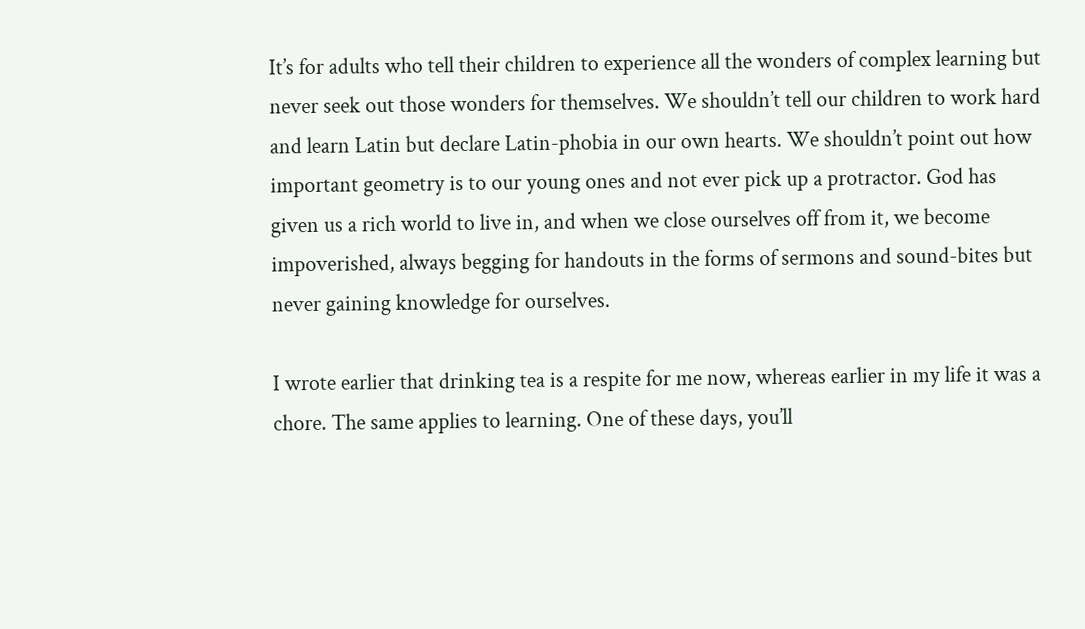It’s for adults who tell their children to experience all the wonders of complex learning but never seek out those wonders for themselves. We shouldn’t tell our children to work hard and learn Latin but declare Latin-phobia in our own hearts. We shouldn’t point out how important geometry is to our young ones and not ever pick up a protractor. God has given us a rich world to live in, and when we close ourselves off from it, we become impoverished, always begging for handouts in the forms of sermons and sound-bites but never gaining knowledge for ourselves.

I wrote earlier that drinking tea is a respite for me now, whereas earlier in my life it was a chore. The same applies to learning. One of these days, you’ll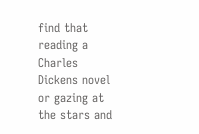find that reading a Charles Dickens novel or gazing at the stars and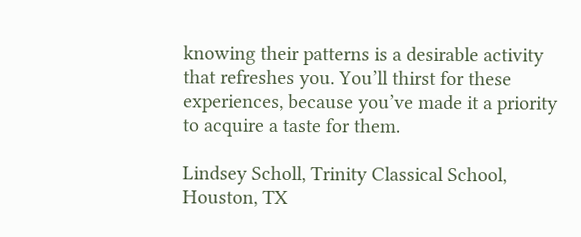knowing their patterns is a desirable activity that refreshes you. You’ll thirst for these experiences, because you’ve made it a priority to acquire a taste for them.

Lindsey Scholl, Trinity Classical School, Houston, TX